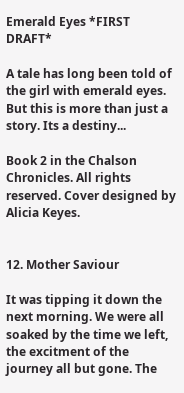Emerald Eyes *FIRST DRAFT*

A tale has long been told of the girl with emerald eyes. But this is more than just a story. Its a destiny...

Book 2 in the Chalson Chronicles. All rights reserved. Cover designed by Alicia Keyes.


12. Mother Saviour

It was tipping it down the next morning. We were all soaked by the time we left, the excitment of the journey all but gone. The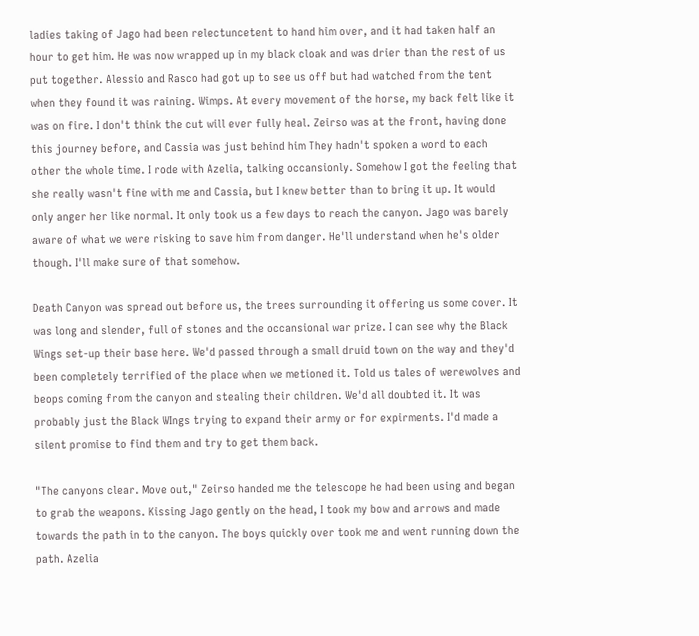ladies taking of Jago had been relectuncetent to hand him over, and it had taken half an hour to get him. He was now wrapped up in my black cloak and was drier than the rest of us put together. Alessio and Rasco had got up to see us off but had watched from the tent when they found it was raining. Wimps. At every movement of the horse, my back felt like it was on fire. I don't think the cut will ever fully heal. Zeirso was at the front, having done this journey before, and Cassia was just behind him They hadn't spoken a word to each other the whole time. I rode with Azelia, talking occansionly. Somehow I got the feeling that she really wasn't fine with me and Cassia, but I knew better than to bring it up. It would only anger her like normal. It only took us a few days to reach the canyon. Jago was barely aware of what we were risking to save him from danger. He'll understand when he's older though. I'll make sure of that somehow.

Death Canyon was spread out before us, the trees surrounding it offering us some cover. It was long and slender, full of stones and the occansional war prize. I can see why the Black Wings set-up their base here. We'd passed through a small druid town on the way and they'd been completely terrified of the place when we metioned it. Told us tales of werewolves and beops coming from the canyon and stealing their children. We'd all doubted it. It was probably just the Black WIngs trying to expand their army or for expirments. I'd made a silent promise to find them and try to get them back.

"The canyons clear. Move out," Zeirso handed me the telescope he had been using and began to grab the weapons. Kissing Jago gently on the head, I took my bow and arrows and made towards the path in to the canyon. The boys quickly over took me and went running down the path. Azelia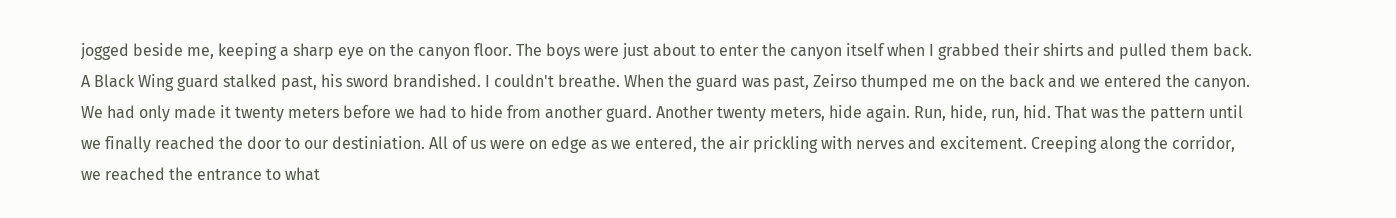jogged beside me, keeping a sharp eye on the canyon floor. The boys were just about to enter the canyon itself when I grabbed their shirts and pulled them back. A Black Wing guard stalked past, his sword brandished. I couldn't breathe. When the guard was past, Zeirso thumped me on the back and we entered the canyon. We had only made it twenty meters before we had to hide from another guard. Another twenty meters, hide again. Run, hide, run, hid. That was the pattern until we finally reached the door to our destiniation. All of us were on edge as we entered, the air prickling with nerves and excitement. Creeping along the corridor, we reached the entrance to what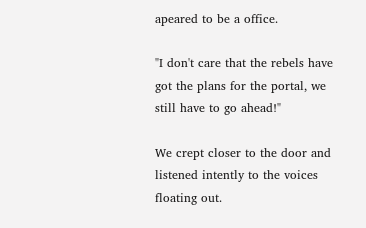apeared to be a office.

"I don't care that the rebels have got the plans for the portal, we still have to go ahead!"

We crept closer to the door and listened intently to the voices floating out.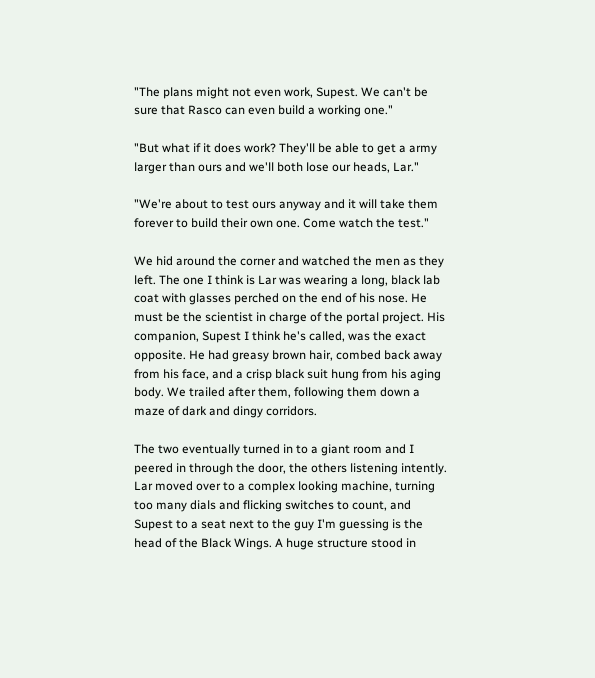"The plans might not even work, Supest. We can't be sure that Rasco can even build a working one."

"But what if it does work? They'll be able to get a army larger than ours and we'll both lose our heads, Lar."

"We're about to test ours anyway and it will take them forever to build their own one. Come watch the test."

We hid around the corner and watched the men as they left. The one I think is Lar was wearing a long, black lab coat with glasses perched on the end of his nose. He must be the scientist in charge of the portal project. His companion, Supest I think he's called, was the exact opposite. He had greasy brown hair, combed back away from his face, and a crisp black suit hung from his aging body. We trailed after them, following them down a maze of dark and dingy corridors.

The two eventually turned in to a giant room and I peered in through the door, the others listening intently. Lar moved over to a complex looking machine, turning too many dials and flicking switches to count, and Supest to a seat next to the guy I'm guessing is the head of the Black Wings. A huge structure stood in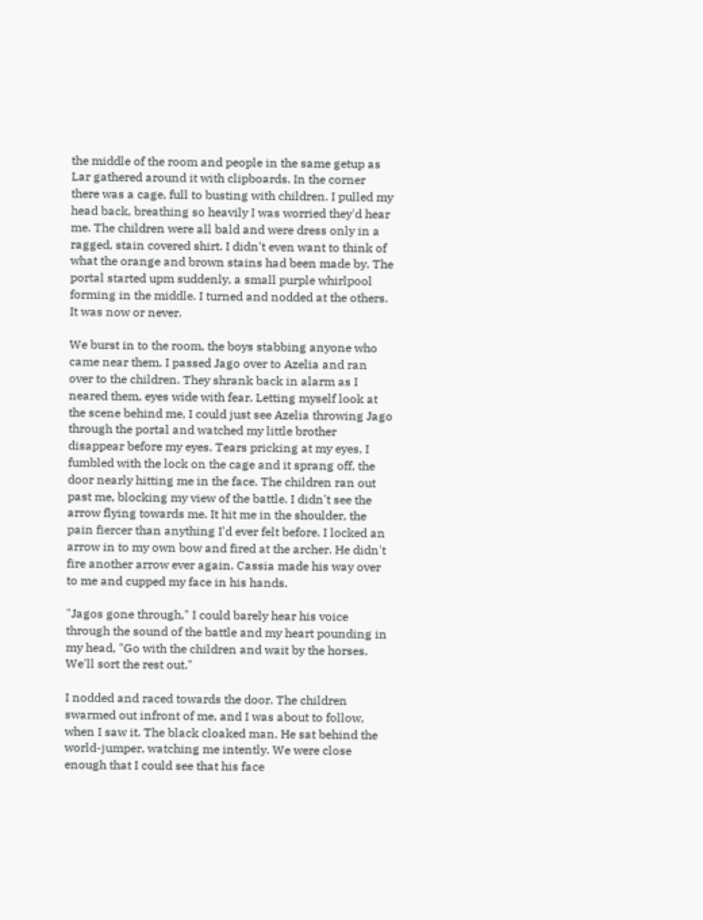the middle of the room and people in the same getup as Lar gathered around it with clipboards. In the corner there was a cage, full to busting with children. I pulled my head back, breathing so heavily I was worried they'd hear me. The children were all bald and were dress only in a ragged, stain covered shirt. I didn't even want to think of what the orange and brown stains had been made by. The portal started upm suddenly, a small purple whirlpool forming in the middle. I turned and nodded at the others. It was now or never.

We burst in to the room, the boys stabbing anyone who came near them. I passed Jago over to Azelia and ran over to the children. They shrank back in alarm as I neared them, eyes wide with fear. Letting myself look at the scene behind me, I could just see Azelia throwing Jago through the portal and watched my little brother disappear before my eyes. Tears pricking at my eyes, I fumbled with the lock on the cage and it sprang off, the door nearly hitting me in the face. The children ran out past me, blocking my view of the battle. I didn't see the arrow flying towards me. It hit me in the shoulder, the pain fiercer than anything I'd ever felt before. I locked an arrow in to my own bow and fired at the archer. He didn't fire another arrow ever again. Cassia made his way over to me and cupped my face in his hands.

"Jagos gone through," I could barely hear his voice through the sound of the battle and my heart pounding in my head, "Go with the children and wait by the horses. We'll sort the rest out."

I nodded and raced towards the door. The children swarmed out infront of me, and I was about to follow, when I saw it. The black cloaked man. He sat behind the world-jumper, watching me intently. We were close enough that I could see that his face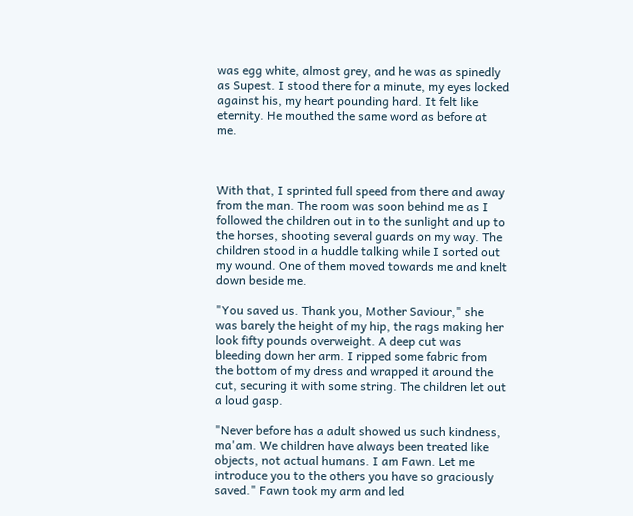was egg white, almost grey, and he was as spinedly as Supest. I stood there for a minute, my eyes locked against his, my heart pounding hard. It felt like eternity. He mouthed the same word as before at me.



With that, I sprinted full speed from there and away from the man. The room was soon behind me as I followed the children out in to the sunlight and up to the horses, shooting several guards on my way. The children stood in a huddle talking while I sorted out my wound. One of them moved towards me and knelt down beside me.

"You saved us. Thank you, Mother Saviour," she was barely the height of my hip, the rags making her look fifty pounds overweight. A deep cut was bleeding down her arm. I ripped some fabric from the bottom of my dress and wrapped it around the cut, securing it with some string. The children let out a loud gasp.

"Never before has a adult showed us such kindness, ma'am. We children have always been treated like objects, not actual humans. I am Fawn. Let me introduce you to the others you have so graciously saved." Fawn took my arm and led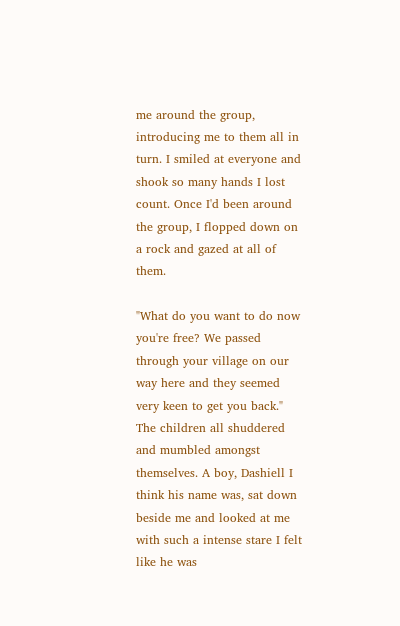me around the group, introducing me to them all in turn. I smiled at everyone and shook so many hands I lost count. Once I'd been around the group, I flopped down on a rock and gazed at all of them.

"What do you want to do now you're free? We passed through your village on our way here and they seemed very keen to get you back." The children all shuddered and mumbled amongst themselves. A boy, Dashiell I think his name was, sat down beside me and looked at me with such a intense stare I felt like he was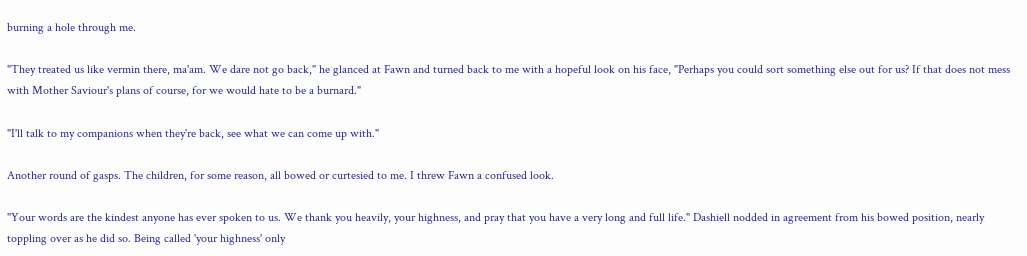burning a hole through me.

"They treated us like vermin there, ma'am. We dare not go back," he glanced at Fawn and turned back to me with a hopeful look on his face, "Perhaps you could sort something else out for us? If that does not mess with Mother Saviour's plans of course, for we would hate to be a burnard."

"I'll talk to my companions when they're back, see what we can come up with."

Another round of gasps. The children, for some reason, all bowed or curtesied to me. I threw Fawn a confused look.

"Your words are the kindest anyone has ever spoken to us. We thank you heavily, your highness, and pray that you have a very long and full life." Dashiell nodded in agreement from his bowed position, nearly toppling over as he did so. Being called 'your highness' only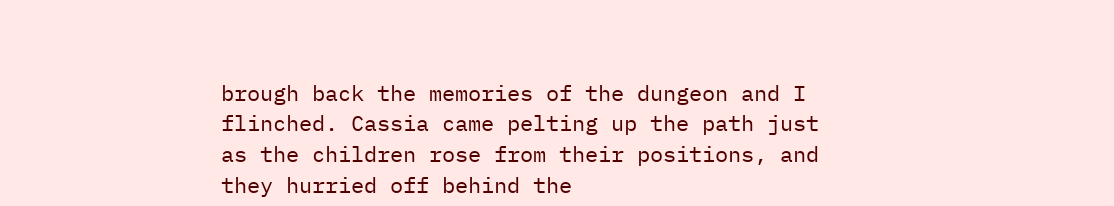brough back the memories of the dungeon and I flinched. Cassia came pelting up the path just as the children rose from their positions, and they hurried off behind the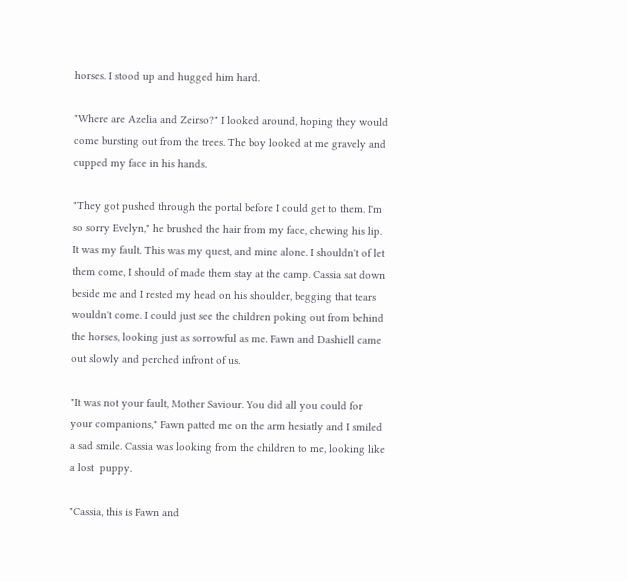horses. I stood up and hugged him hard.

"Where are Azelia and Zeirso?" I looked around, hoping they would come bursting out from the trees. The boy looked at me gravely and cupped my face in his hands.

"They got pushed through the portal before I could get to them. I'm so sorry Evelyn," he brushed the hair from my face, chewing his lip. It was my fault. This was my quest, and mine alone. I shouldn't of let them come, I should of made them stay at the camp. Cassia sat down beside me and I rested my head on his shoulder, begging that tears wouldn't come. I could just see the children poking out from behind the horses, looking just as sorrowful as me. Fawn and Dashiell came out slowly and perched infront of us.

"It was not your fault, Mother Saviour. You did all you could for your companions," Fawn patted me on the arm hesiatly and I smiled a sad smile. Cassia was looking from the children to me, looking like a lost  puppy.

"Cassia, this is Fawn and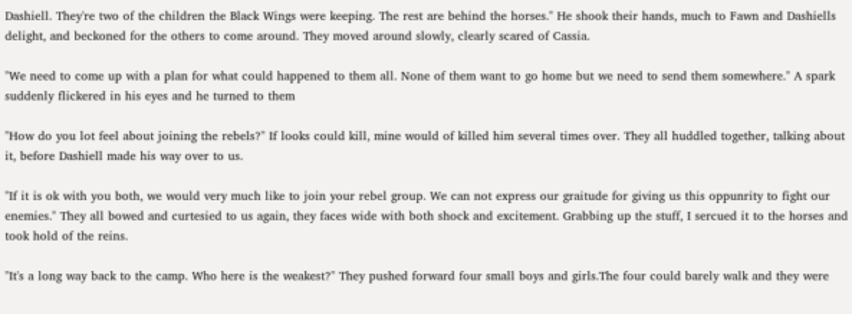Dashiell. They're two of the children the Black Wings were keeping. The rest are behind the horses." He shook their hands, much to Fawn and Dashiells delight, and beckoned for the others to come around. They moved around slowly, clearly scared of Cassia.

"We need to come up with a plan for what could happened to them all. None of them want to go home but we need to send them somewhere." A spark suddenly flickered in his eyes and he turned to them

"How do you lot feel about joining the rebels?" If looks could kill, mine would of killed him several times over. They all huddled together, talking about it, before Dashiell made his way over to us.

"If it is ok with you both, we would very much like to join your rebel group. We can not express our graitude for giving us this oppunrity to fight our enemies." They all bowed and curtesied to us again, they faces wide with both shock and excitement. Grabbing up the stuff, I sercued it to the horses and took hold of the reins.

"It's a long way back to the camp. Who here is the weakest?" They pushed forward four small boys and girls.The four could barely walk and they were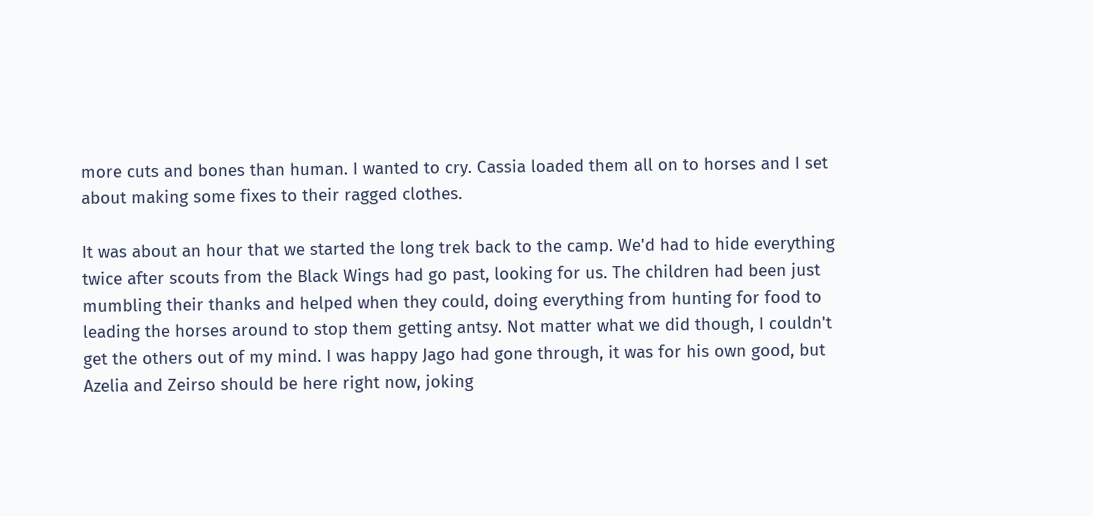more cuts and bones than human. I wanted to cry. Cassia loaded them all on to horses and I set about making some fixes to their ragged clothes.

It was about an hour that we started the long trek back to the camp. We'd had to hide everything twice after scouts from the Black Wings had go past, looking for us. The children had been just mumbling their thanks and helped when they could, doing everything from hunting for food to leading the horses around to stop them getting antsy. Not matter what we did though, I couldn't get the others out of my mind. I was happy Jago had gone through, it was for his own good, but Azelia and Zeirso should be here right now, joking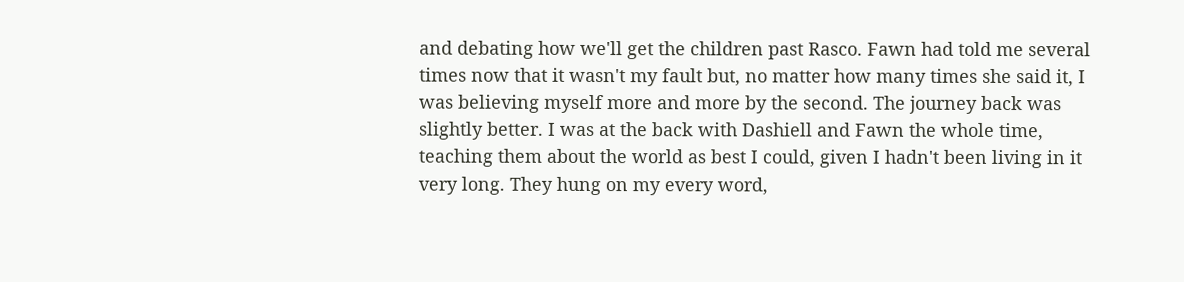and debating how we'll get the children past Rasco. Fawn had told me several times now that it wasn't my fault but, no matter how many times she said it, I was believing myself more and more by the second. The journey back was slightly better. I was at the back with Dashiell and Fawn the whole time, teaching them about the world as best I could, given I hadn't been living in it very long. They hung on my every word,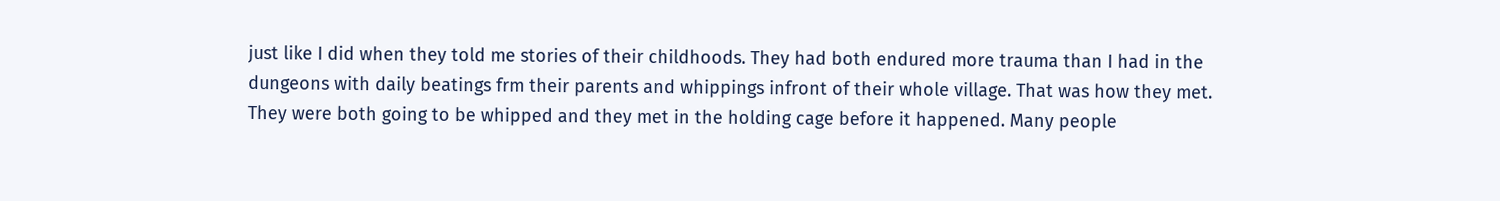just like I did when they told me stories of their childhoods. They had both endured more trauma than I had in the dungeons with daily beatings frm their parents and whippings infront of their whole village. That was how they met. They were both going to be whipped and they met in the holding cage before it happened. Many people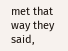met that way they said,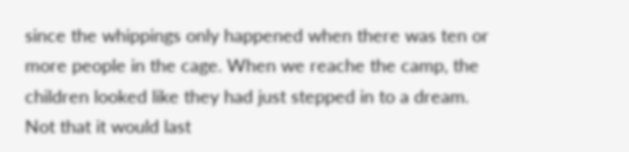since the whippings only happened when there was ten or more people in the cage. When we reache the camp, the children looked like they had just stepped in to a dream. Not that it would last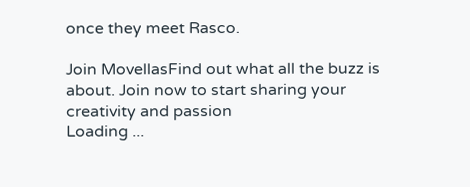once they meet Rasco.

Join MovellasFind out what all the buzz is about. Join now to start sharing your creativity and passion
Loading ...